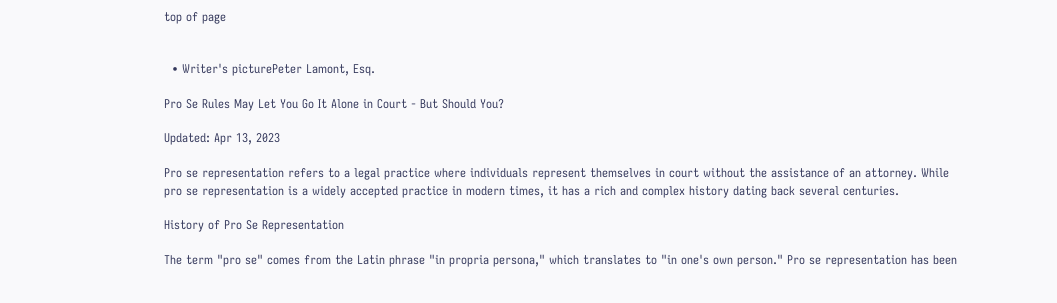top of page


  • Writer's picturePeter Lamont, Esq.

Pro Se Rules May Let You Go It Alone in Court - But Should You?

Updated: Apr 13, 2023

Pro se representation refers to a legal practice where individuals represent themselves in court without the assistance of an attorney. While pro se representation is a widely accepted practice in modern times, it has a rich and complex history dating back several centuries.

History of Pro Se Representation

The term "pro se" comes from the Latin phrase "in propria persona," which translates to "in one's own person." Pro se representation has been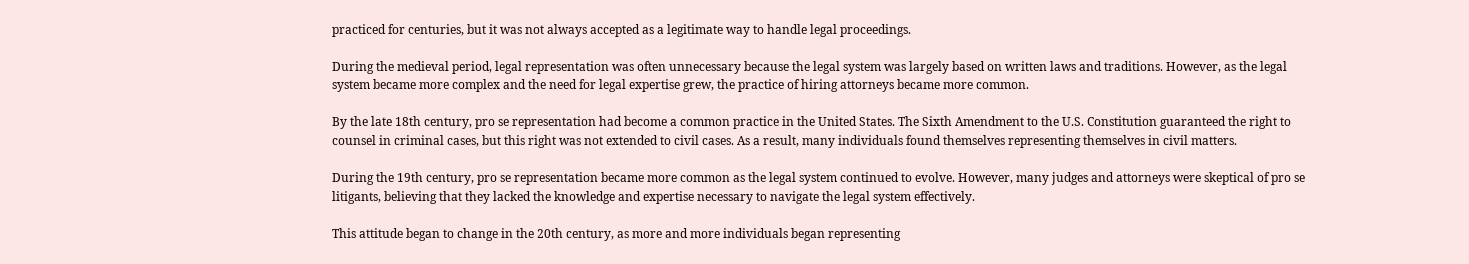practiced for centuries, but it was not always accepted as a legitimate way to handle legal proceedings.

During the medieval period, legal representation was often unnecessary because the legal system was largely based on written laws and traditions. However, as the legal system became more complex and the need for legal expertise grew, the practice of hiring attorneys became more common.

By the late 18th century, pro se representation had become a common practice in the United States. The Sixth Amendment to the U.S. Constitution guaranteed the right to counsel in criminal cases, but this right was not extended to civil cases. As a result, many individuals found themselves representing themselves in civil matters.

During the 19th century, pro se representation became more common as the legal system continued to evolve. However, many judges and attorneys were skeptical of pro se litigants, believing that they lacked the knowledge and expertise necessary to navigate the legal system effectively.

This attitude began to change in the 20th century, as more and more individuals began representing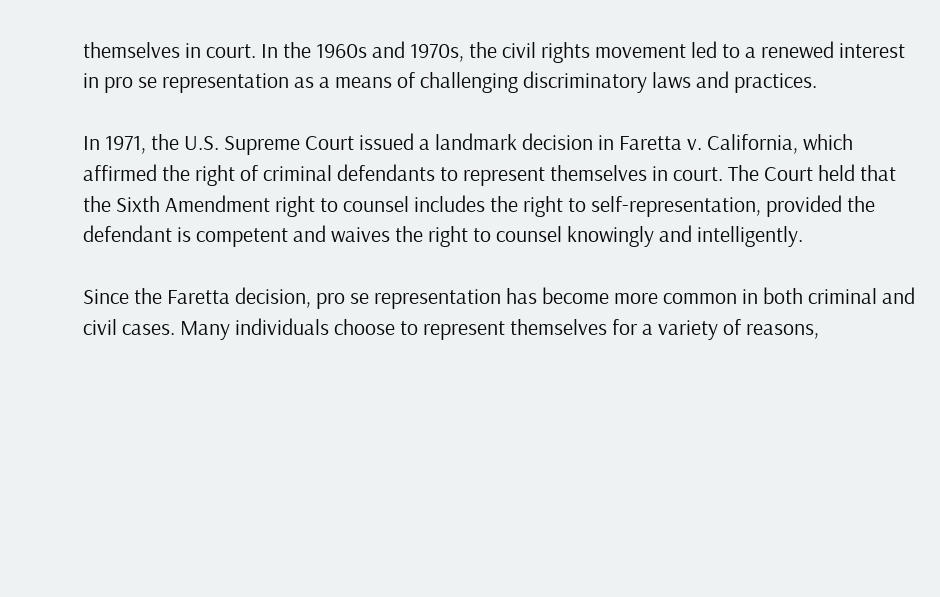themselves in court. In the 1960s and 1970s, the civil rights movement led to a renewed interest in pro se representation as a means of challenging discriminatory laws and practices.

In 1971, the U.S. Supreme Court issued a landmark decision in Faretta v. California, which affirmed the right of criminal defendants to represent themselves in court. The Court held that the Sixth Amendment right to counsel includes the right to self-representation, provided the defendant is competent and waives the right to counsel knowingly and intelligently.

Since the Faretta decision, pro se representation has become more common in both criminal and civil cases. Many individuals choose to represent themselves for a variety of reasons,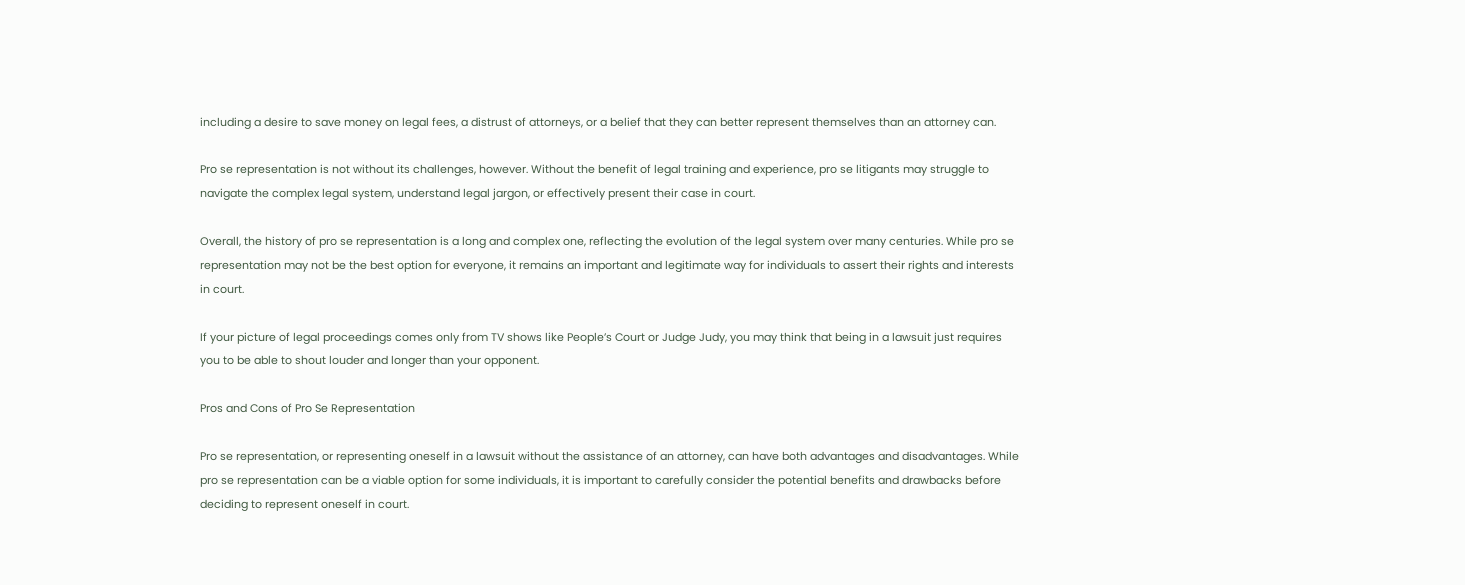including a desire to save money on legal fees, a distrust of attorneys, or a belief that they can better represent themselves than an attorney can.

Pro se representation is not without its challenges, however. Without the benefit of legal training and experience, pro se litigants may struggle to navigate the complex legal system, understand legal jargon, or effectively present their case in court.

Overall, the history of pro se representation is a long and complex one, reflecting the evolution of the legal system over many centuries. While pro se representation may not be the best option for everyone, it remains an important and legitimate way for individuals to assert their rights and interests in court.

If your picture of legal proceedings comes only from TV shows like People’s Court or Judge Judy, you may think that being in a lawsuit just requires you to be able to shout louder and longer than your opponent.

Pros and Cons of Pro Se Representation

Pro se representation, or representing oneself in a lawsuit without the assistance of an attorney, can have both advantages and disadvantages. While pro se representation can be a viable option for some individuals, it is important to carefully consider the potential benefits and drawbacks before deciding to represent oneself in court.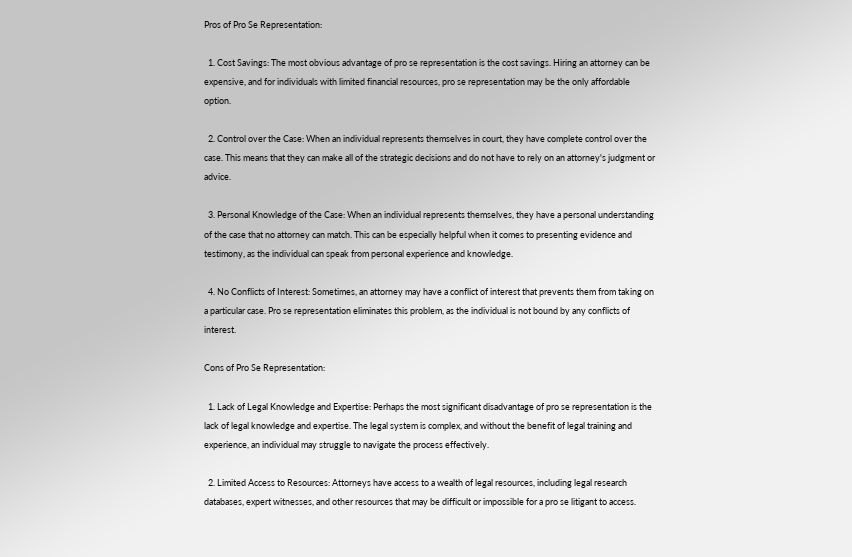Pros of Pro Se Representation:

  1. Cost Savings: The most obvious advantage of pro se representation is the cost savings. Hiring an attorney can be expensive, and for individuals with limited financial resources, pro se representation may be the only affordable option.

  2. Control over the Case: When an individual represents themselves in court, they have complete control over the case. This means that they can make all of the strategic decisions and do not have to rely on an attorney's judgment or advice.

  3. Personal Knowledge of the Case: When an individual represents themselves, they have a personal understanding of the case that no attorney can match. This can be especially helpful when it comes to presenting evidence and testimony, as the individual can speak from personal experience and knowledge.

  4. No Conflicts of Interest: Sometimes, an attorney may have a conflict of interest that prevents them from taking on a particular case. Pro se representation eliminates this problem, as the individual is not bound by any conflicts of interest.

Cons of Pro Se Representation:

  1. Lack of Legal Knowledge and Expertise: Perhaps the most significant disadvantage of pro se representation is the lack of legal knowledge and expertise. The legal system is complex, and without the benefit of legal training and experience, an individual may struggle to navigate the process effectively.

  2. Limited Access to Resources: Attorneys have access to a wealth of legal resources, including legal research databases, expert witnesses, and other resources that may be difficult or impossible for a pro se litigant to access.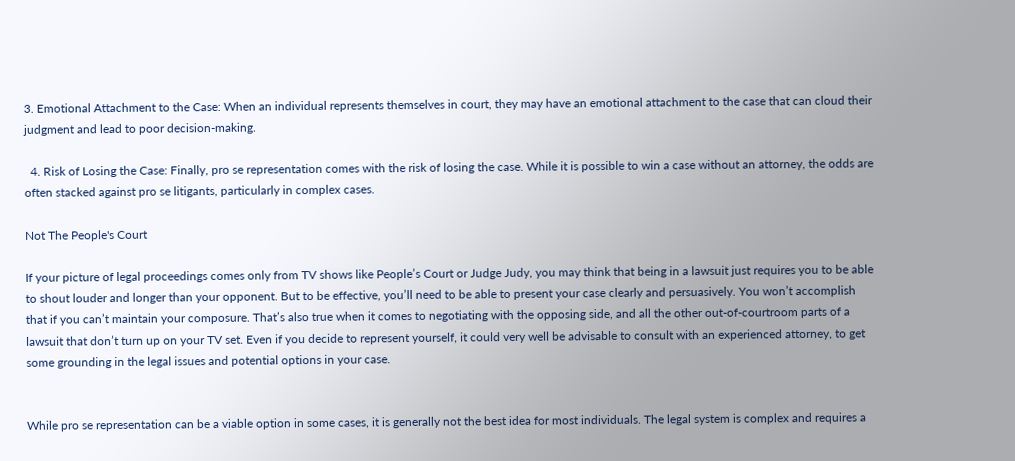3. Emotional Attachment to the Case: When an individual represents themselves in court, they may have an emotional attachment to the case that can cloud their judgment and lead to poor decision-making.

  4. Risk of Losing the Case: Finally, pro se representation comes with the risk of losing the case. While it is possible to win a case without an attorney, the odds are often stacked against pro se litigants, particularly in complex cases.

Not The People's Court

If your picture of legal proceedings comes only from TV shows like People’s Court or Judge Judy, you may think that being in a lawsuit just requires you to be able to shout louder and longer than your opponent. But to be effective, you’ll need to be able to present your case clearly and persuasively. You won’t accomplish that if you can’t maintain your composure. That’s also true when it comes to negotiating with the opposing side, and all the other out-of-courtroom parts of a lawsuit that don’t turn up on your TV set. Even if you decide to represent yourself, it could very well be advisable to consult with an experienced attorney, to get some grounding in the legal issues and potential options in your case.


While pro se representation can be a viable option in some cases, it is generally not the best idea for most individuals. The legal system is complex and requires a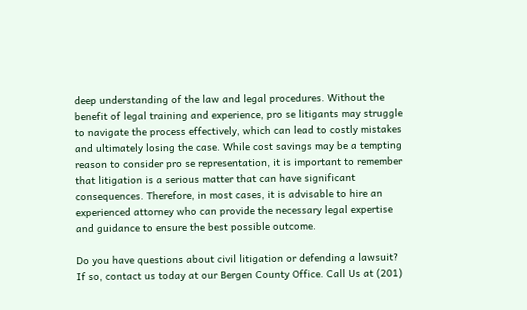deep understanding of the law and legal procedures. Without the benefit of legal training and experience, pro se litigants may struggle to navigate the process effectively, which can lead to costly mistakes and ultimately losing the case. While cost savings may be a tempting reason to consider pro se representation, it is important to remember that litigation is a serious matter that can have significant consequences. Therefore, in most cases, it is advisable to hire an experienced attorney who can provide the necessary legal expertise and guidance to ensure the best possible outcome.

Do you have questions about civil litigation or defending a lawsuit? If so, contact us today at our Bergen County Office. Call Us at (201)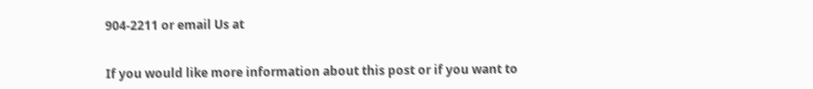904-2211 or email Us at


If you would like more information about this post or if you want to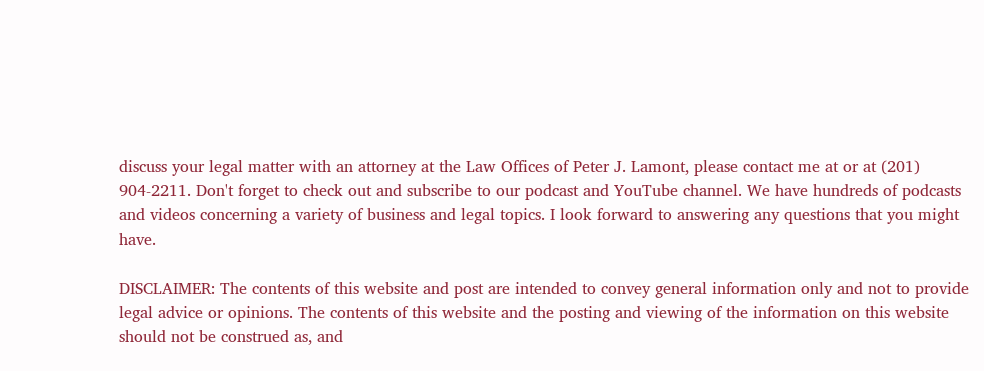discuss your legal matter with an attorney at the Law Offices of Peter J. Lamont, please contact me at or at (201) 904-2211. Don't forget to check out and subscribe to our podcast and YouTube channel. We have hundreds of podcasts and videos concerning a variety of business and legal topics. I look forward to answering any questions that you might have.

DISCLAIMER: The contents of this website and post are intended to convey general information only and not to provide legal advice or opinions. The contents of this website and the posting and viewing of the information on this website should not be construed as, and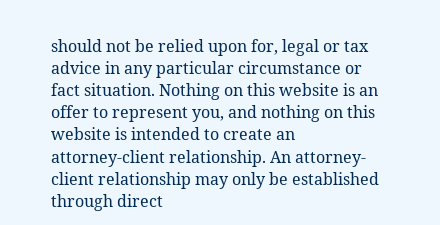should not be relied upon for, legal or tax advice in any particular circumstance or fact situation. Nothing on this website is an offer to represent you, and nothing on this website is intended to create an attorney‑client relationship. An attorney-client relationship may only be established through direct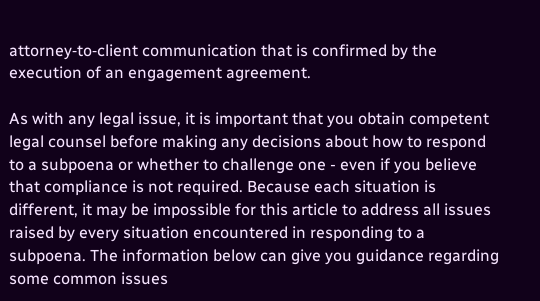attorney‑to‑client communication that is confirmed by the execution of an engagement agreement.

As with any legal issue, it is important that you obtain competent legal counsel before making any decisions about how to respond to a subpoena or whether to challenge one - even if you believe that compliance is not required. Because each situation is different, it may be impossible for this article to address all issues raised by every situation encountered in responding to a subpoena. The information below can give you guidance regarding some common issues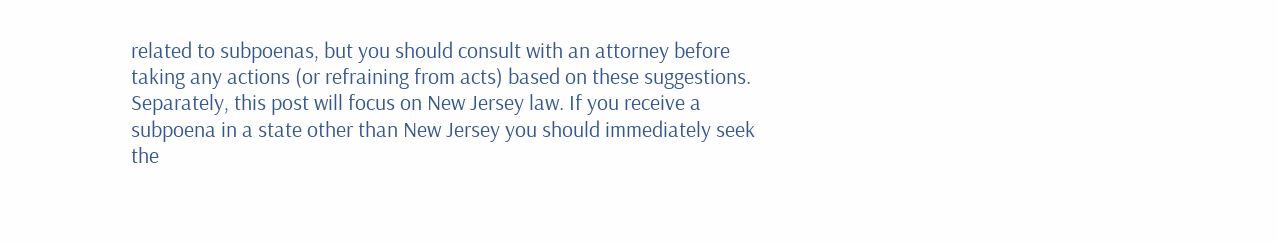related to subpoenas, but you should consult with an attorney before taking any actions (or refraining from acts) based on these suggestions. Separately, this post will focus on New Jersey law. If you receive a subpoena in a state other than New Jersey you should immediately seek the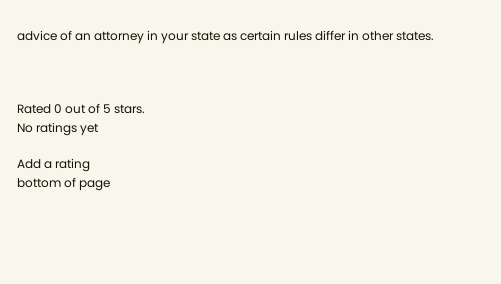advice of an attorney in your state as certain rules differ in other states.



Rated 0 out of 5 stars.
No ratings yet

Add a rating
bottom of page